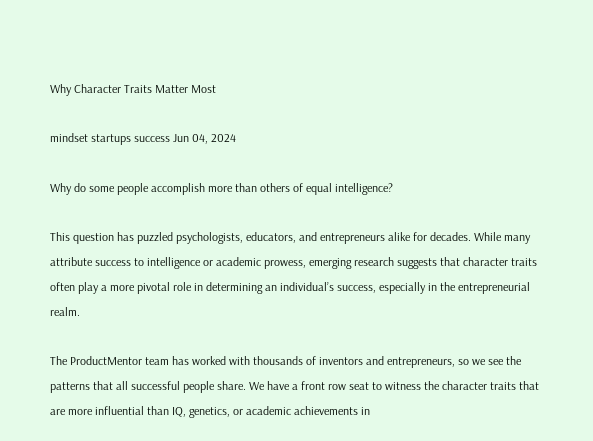Why Character Traits Matter Most

mindset startups success Jun 04, 2024

Why do some people accomplish more than others of equal intelligence?

This question has puzzled psychologists, educators, and entrepreneurs alike for decades. While many attribute success to intelligence or academic prowess, emerging research suggests that character traits often play a more pivotal role in determining an individual’s success, especially in the entrepreneurial realm.

The ProductMentor team has worked with thousands of inventors and entrepreneurs, so we see the patterns that all successful people share. We have a front row seat to witness the character traits that are more influential than IQ, genetics, or academic achievements in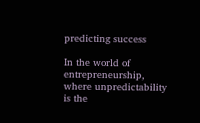predicting success

In the world of entrepreneurship, where unpredictability is the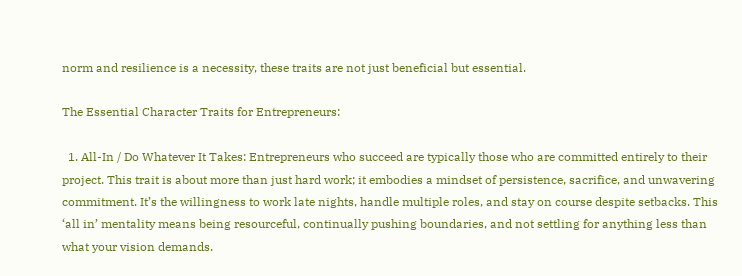norm and resilience is a necessity, these traits are not just beneficial but essential.

The Essential Character Traits for Entrepreneurs:

  1. All-In / Do Whatever It Takes: Entrepreneurs who succeed are typically those who are committed entirely to their project. This trait is about more than just hard work; it embodies a mindset of persistence, sacrifice, and unwavering commitment. It’s the willingness to work late nights, handle multiple roles, and stay on course despite setbacks. This ‘all in’ mentality means being resourceful, continually pushing boundaries, and not settling for anything less than what your vision demands.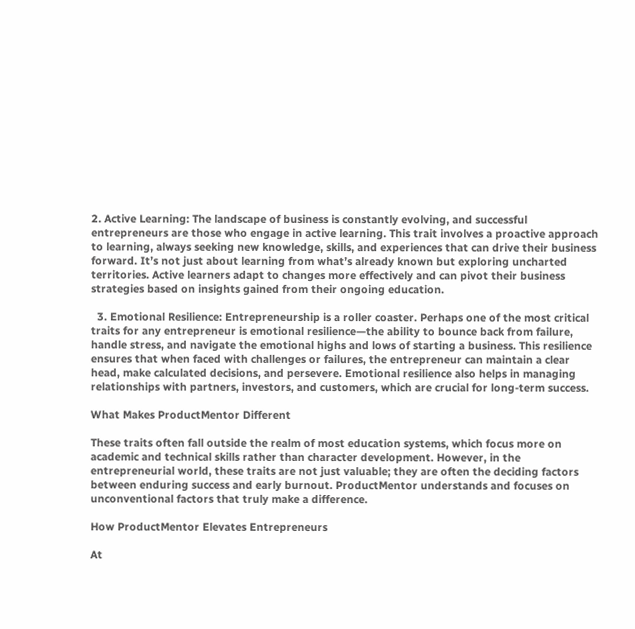2. Active Learning: The landscape of business is constantly evolving, and successful entrepreneurs are those who engage in active learning. This trait involves a proactive approach to learning, always seeking new knowledge, skills, and experiences that can drive their business forward. It’s not just about learning from what’s already known but exploring uncharted territories. Active learners adapt to changes more effectively and can pivot their business strategies based on insights gained from their ongoing education.

  3. Emotional Resilience: Entrepreneurship is a roller coaster. Perhaps one of the most critical traits for any entrepreneur is emotional resilience—the ability to bounce back from failure, handle stress, and navigate the emotional highs and lows of starting a business. This resilience ensures that when faced with challenges or failures, the entrepreneur can maintain a clear head, make calculated decisions, and persevere. Emotional resilience also helps in managing relationships with partners, investors, and customers, which are crucial for long-term success.

What Makes ProductMentor Different

These traits often fall outside the realm of most education systems, which focus more on academic and technical skills rather than character development. However, in the entrepreneurial world, these traits are not just valuable; they are often the deciding factors between enduring success and early burnout. ProductMentor understands and focuses on unconventional factors that truly make a difference.

How ProductMentor Elevates Entrepreneurs

At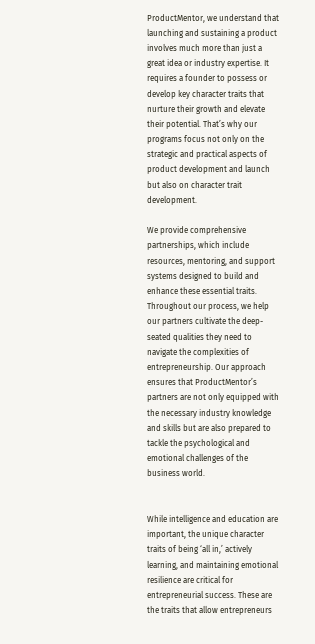ProductMentor, we understand that launching and sustaining a product involves much more than just a great idea or industry expertise. It requires a founder to possess or develop key character traits that nurture their growth and elevate their potential. That’s why our programs focus not only on the strategic and practical aspects of product development and launch but also on character trait development.

We provide comprehensive partnerships, which include resources, mentoring, and support systems designed to build and enhance these essential traits. Throughout our process, we help our partners cultivate the deep-seated qualities they need to navigate the complexities of entrepreneurship. Our approach ensures that ProductMentor’s partners are not only equipped with the necessary industry knowledge and skills but are also prepared to tackle the psychological and emotional challenges of the business world.


While intelligence and education are important, the unique character traits of being ‘all in,’ actively learning, and maintaining emotional resilience are critical for entrepreneurial success. These are the traits that allow entrepreneurs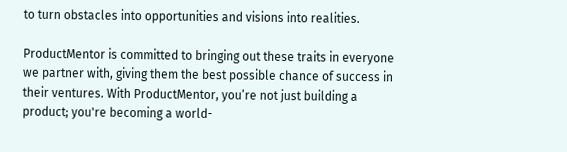to turn obstacles into opportunities and visions into realities.

ProductMentor is committed to bringing out these traits in everyone we partner with, giving them the best possible chance of success in their ventures. With ProductMentor, you’re not just building a product; you're becoming a world-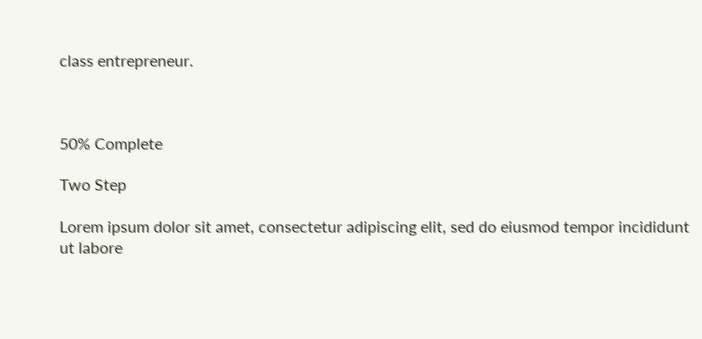class entrepreneur.



50% Complete

Two Step

Lorem ipsum dolor sit amet, consectetur adipiscing elit, sed do eiusmod tempor incididunt ut labore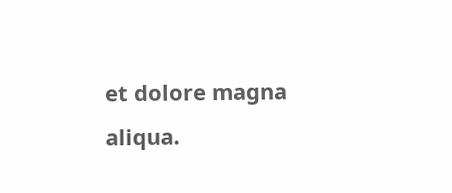et dolore magna aliqua.